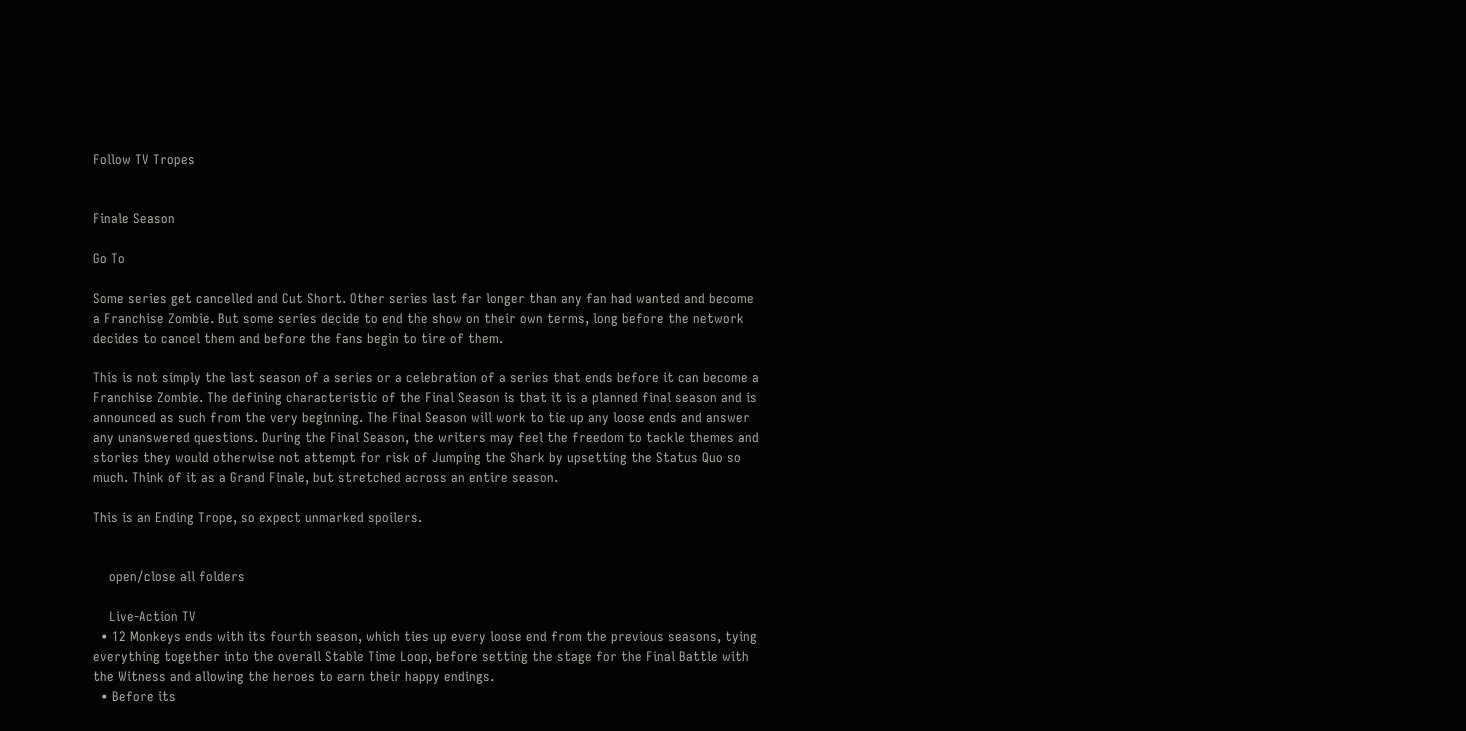Follow TV Tropes


Finale Season

Go To

Some series get cancelled and Cut Short. Other series last far longer than any fan had wanted and become a Franchise Zombie. But some series decide to end the show on their own terms, long before the network decides to cancel them and before the fans begin to tire of them.

This is not simply the last season of a series or a celebration of a series that ends before it can become a Franchise Zombie. The defining characteristic of the Final Season is that it is a planned final season and is announced as such from the very beginning. The Final Season will work to tie up any loose ends and answer any unanswered questions. During the Final Season, the writers may feel the freedom to tackle themes and stories they would otherwise not attempt for risk of Jumping the Shark by upsetting the Status Quo so much. Think of it as a Grand Finale, but stretched across an entire season.

This is an Ending Trope, so expect unmarked spoilers.


    open/close all folders

    Live-Action TV
  • 12 Monkeys ends with its fourth season, which ties up every loose end from the previous seasons, tying everything together into the overall Stable Time Loop, before setting the stage for the Final Battle with the Witness and allowing the heroes to earn their happy endings.
  • Before its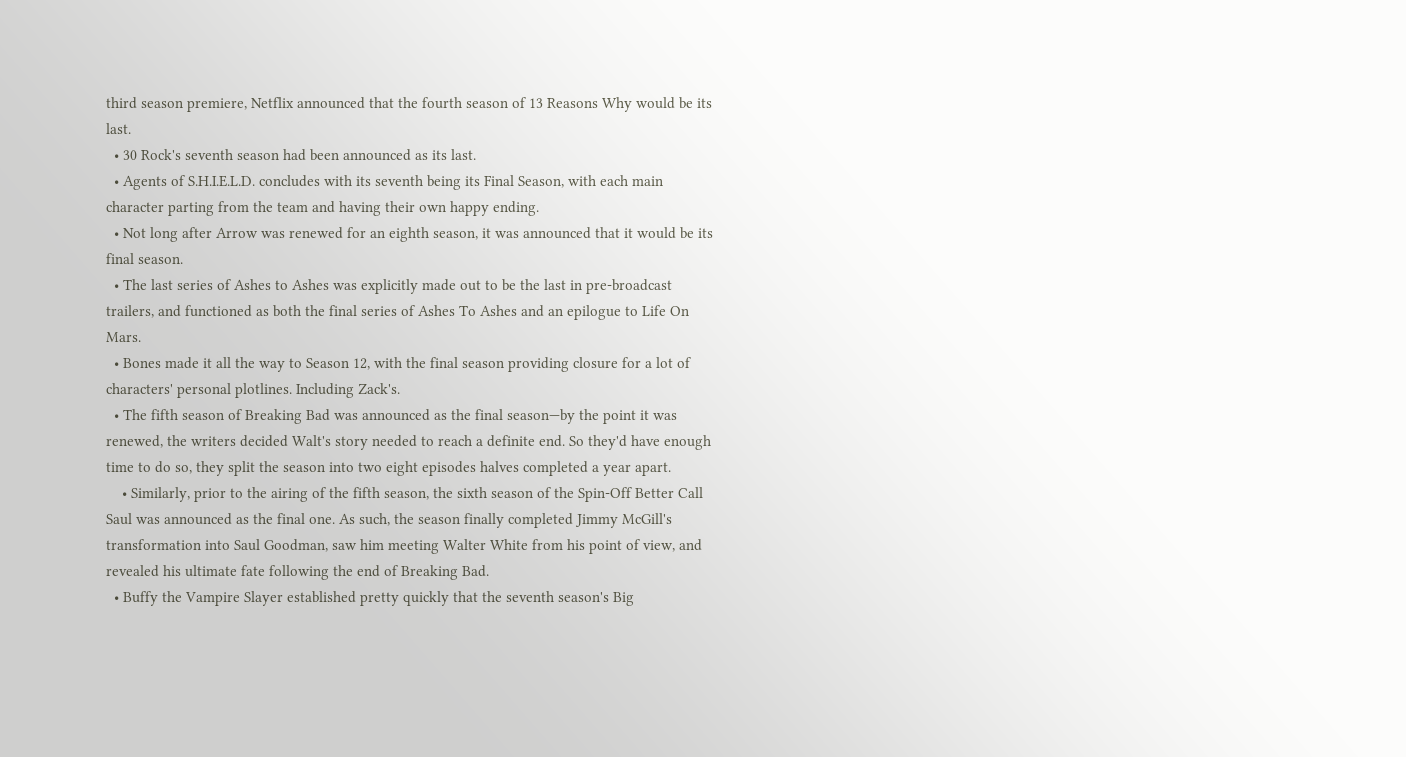third season premiere, Netflix announced that the fourth season of 13 Reasons Why would be its last.
  • 30 Rock's seventh season had been announced as its last.
  • Agents of S.H.I.E.L.D. concludes with its seventh being its Final Season, with each main character parting from the team and having their own happy ending.
  • Not long after Arrow was renewed for an eighth season, it was announced that it would be its final season.
  • The last series of Ashes to Ashes was explicitly made out to be the last in pre-broadcast trailers, and functioned as both the final series of Ashes To Ashes and an epilogue to Life On Mars.
  • Bones made it all the way to Season 12, with the final season providing closure for a lot of characters' personal plotlines. Including Zack's.
  • The fifth season of Breaking Bad was announced as the final season—by the point it was renewed, the writers decided Walt's story needed to reach a definite end. So they'd have enough time to do so, they split the season into two eight episodes halves completed a year apart.
    • Similarly, prior to the airing of the fifth season, the sixth season of the Spin-Off Better Call Saul was announced as the final one. As such, the season finally completed Jimmy McGill's transformation into Saul Goodman, saw him meeting Walter White from his point of view, and revealed his ultimate fate following the end of Breaking Bad.
  • Buffy the Vampire Slayer established pretty quickly that the seventh season's Big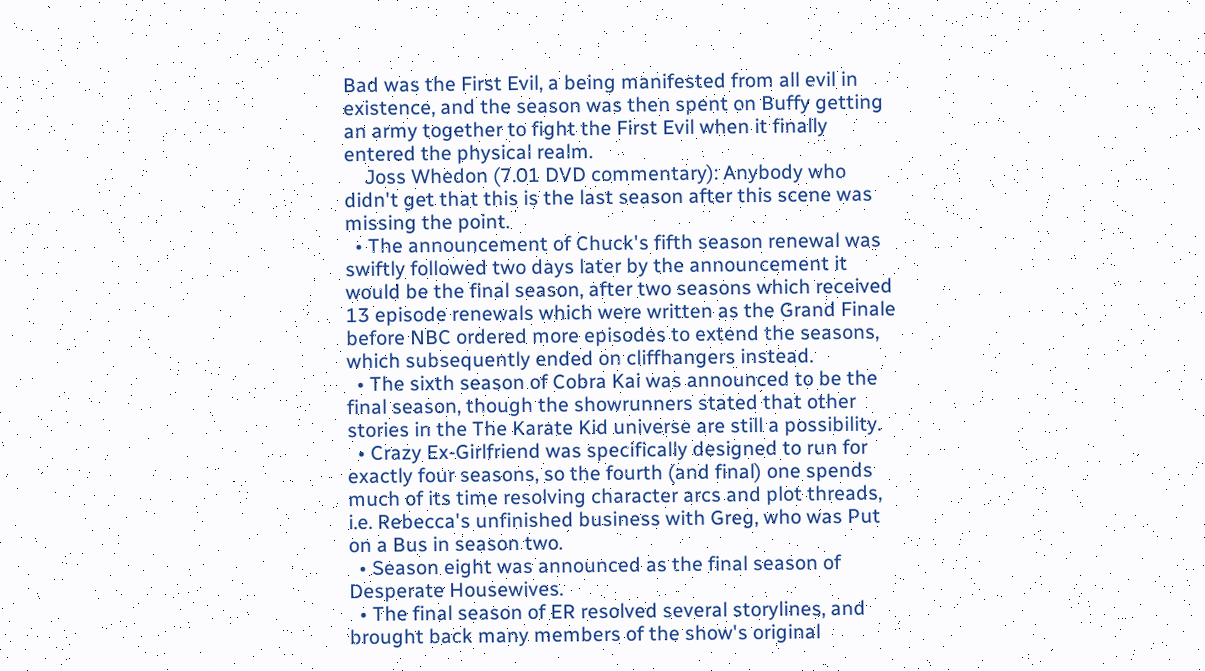Bad was the First Evil, a being manifested from all evil in existence, and the season was then spent on Buffy getting an army together to fight the First Evil when it finally entered the physical realm.
    Joss Whedon (7.01 DVD commentary): Anybody who didn't get that this is the last season after this scene was missing the point.
  • The announcement of Chuck's fifth season renewal was swiftly followed two days later by the announcement it would be the final season, after two seasons which received 13 episode renewals which were written as the Grand Finale before NBC ordered more episodes to extend the seasons, which subsequently ended on cliffhangers instead.
  • The sixth season of Cobra Kai was announced to be the final season, though the showrunners stated that other stories in the The Karate Kid universe are still a possibility.
  • Crazy Ex-Girlfriend was specifically designed to run for exactly four seasons, so the fourth (and final) one spends much of its time resolving character arcs and plot threads, i.e. Rebecca's unfinished business with Greg, who was Put on a Bus in season two.
  • Season eight was announced as the final season of Desperate Housewives.
  • The final season of ER resolved several storylines, and brought back many members of the show's original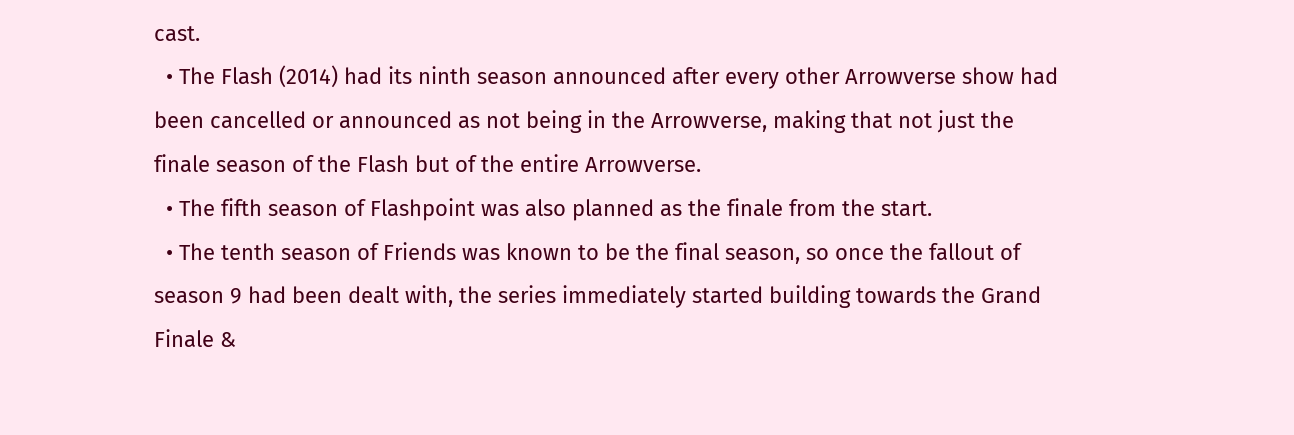cast.
  • The Flash (2014) had its ninth season announced after every other Arrowverse show had been cancelled or announced as not being in the Arrowverse, making that not just the finale season of the Flash but of the entire Arrowverse.
  • The fifth season of Flashpoint was also planned as the finale from the start.
  • The tenth season of Friends was known to be the final season, so once the fallout of season 9 had been dealt with, the series immediately started building towards the Grand Finale &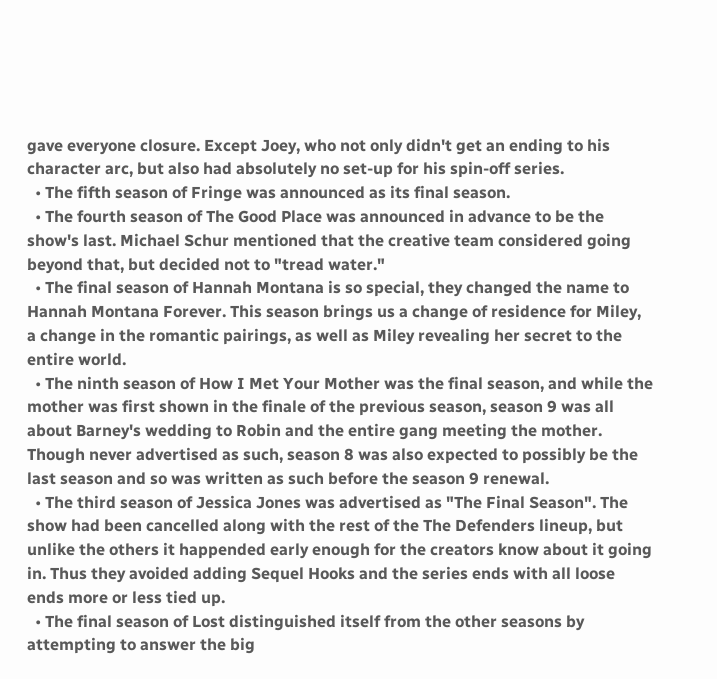gave everyone closure. Except Joey, who not only didn't get an ending to his character arc, but also had absolutely no set-up for his spin-off series.
  • The fifth season of Fringe was announced as its final season.
  • The fourth season of The Good Place was announced in advance to be the show's last. Michael Schur mentioned that the creative team considered going beyond that, but decided not to "tread water."
  • The final season of Hannah Montana is so special, they changed the name to Hannah Montana Forever. This season brings us a change of residence for Miley, a change in the romantic pairings, as well as Miley revealing her secret to the entire world.
  • The ninth season of How I Met Your Mother was the final season, and while the mother was first shown in the finale of the previous season, season 9 was all about Barney's wedding to Robin and the entire gang meeting the mother. Though never advertised as such, season 8 was also expected to possibly be the last season and so was written as such before the season 9 renewal.
  • The third season of Jessica Jones was advertised as "The Final Season". The show had been cancelled along with the rest of the The Defenders lineup, but unlike the others it happended early enough for the creators know about it going in. Thus they avoided adding Sequel Hooks and the series ends with all loose ends more or less tied up.
  • The final season of Lost distinguished itself from the other seasons by attempting to answer the big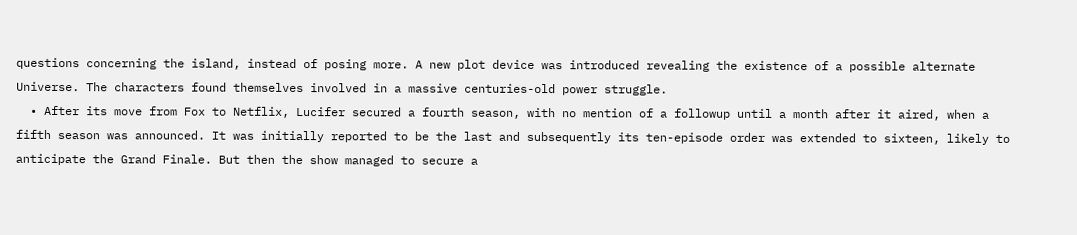questions concerning the island, instead of posing more. A new plot device was introduced revealing the existence of a possible alternate Universe. The characters found themselves involved in a massive centuries-old power struggle.
  • After its move from Fox to Netflix, Lucifer secured a fourth season, with no mention of a followup until a month after it aired, when a fifth season was announced. It was initially reported to be the last and subsequently its ten-episode order was extended to sixteen, likely to anticipate the Grand Finale. But then the show managed to secure a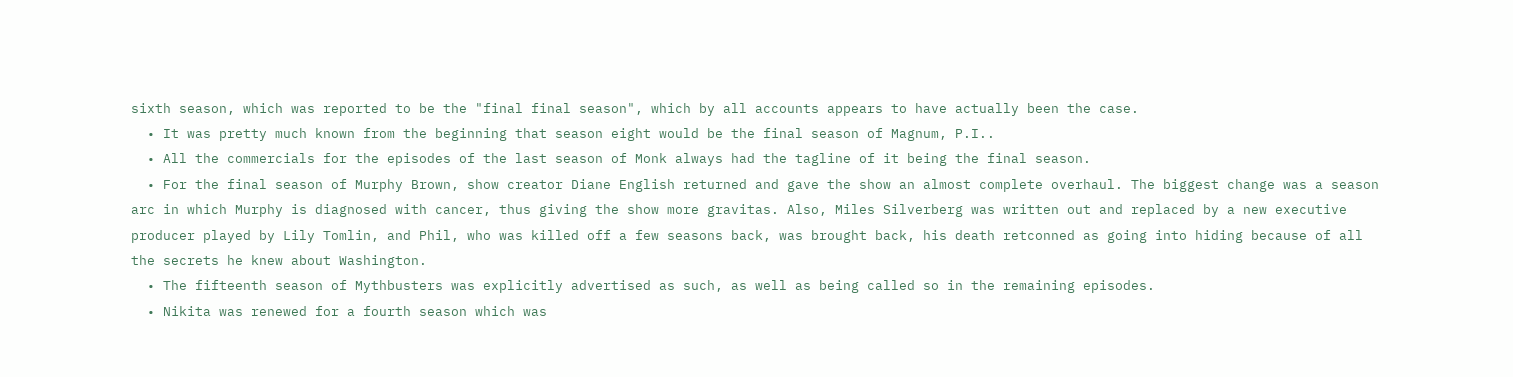sixth season, which was reported to be the "final final season", which by all accounts appears to have actually been the case.
  • It was pretty much known from the beginning that season eight would be the final season of Magnum, P.I..
  • All the commercials for the episodes of the last season of Monk always had the tagline of it being the final season.
  • For the final season of Murphy Brown, show creator Diane English returned and gave the show an almost complete overhaul. The biggest change was a season arc in which Murphy is diagnosed with cancer, thus giving the show more gravitas. Also, Miles Silverberg was written out and replaced by a new executive producer played by Lily Tomlin, and Phil, who was killed off a few seasons back, was brought back, his death retconned as going into hiding because of all the secrets he knew about Washington.
  • The fifteenth season of Mythbusters was explicitly advertised as such, as well as being called so in the remaining episodes.
  • Nikita was renewed for a fourth season which was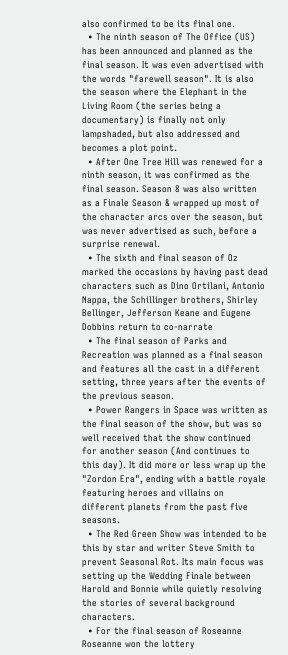also confirmed to be its final one.
  • The ninth season of The Office (US) has been announced and planned as the final season. It was even advertised with the words "farewell season". It is also the season where the Elephant in the Living Room (the series being a documentary) is finally not only lampshaded, but also addressed and becomes a plot point.
  • After One Tree Hill was renewed for a ninth season, it was confirmed as the final season. Season 8 was also written as a Finale Season & wrapped up most of the character arcs over the season, but was never advertised as such, before a surprise renewal.
  • The sixth and final season of Oz marked the occasions by having past dead characters such as Dino Ortilani, Antonio Nappa, the Schillinger brothers, Shirley Bellinger, Jefferson Keane and Eugene Dobbins return to co-narrate
  • The final season of Parks and Recreation was planned as a final season and features all the cast in a different setting, three years after the events of the previous season.
  • Power Rangers in Space was written as the final season of the show, but was so well received that the show continued for another season (And continues to this day). It did more or less wrap up the "Zordon Era", ending with a battle royale featuring heroes and villains on different planets from the past five seasons.
  • The Red Green Show was intended to be this by star and writer Steve Smith to prevent Seasonal Rot. Its main focus was setting up the Wedding Finale between Harold and Bonnie while quietly resolving the stories of several background characters.
  • For the final season of Roseanne Roseanne won the lottery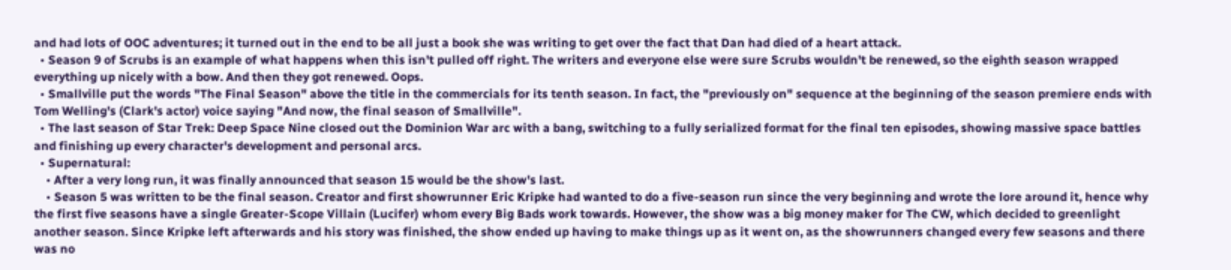and had lots of OOC adventures; it turned out in the end to be all just a book she was writing to get over the fact that Dan had died of a heart attack.
  • Season 9 of Scrubs is an example of what happens when this isn't pulled off right. The writers and everyone else were sure Scrubs wouldn't be renewed, so the eighth season wrapped everything up nicely with a bow. And then they got renewed. Oops.
  • Smallville put the words "The Final Season" above the title in the commercials for its tenth season. In fact, the "previously on" sequence at the beginning of the season premiere ends with Tom Welling's (Clark's actor) voice saying "And now, the final season of Smallville".
  • The last season of Star Trek: Deep Space Nine closed out the Dominion War arc with a bang, switching to a fully serialized format for the final ten episodes, showing massive space battles and finishing up every character's development and personal arcs.
  • Supernatural:
    • After a very long run, it was finally announced that season 15 would be the show's last.
    • Season 5 was written to be the final season. Creator and first showrunner Eric Kripke had wanted to do a five-season run since the very beginning and wrote the lore around it, hence why the first five seasons have a single Greater-Scope Villain (Lucifer) whom every Big Bads work towards. However, the show was a big money maker for The CW, which decided to greenlight another season. Since Kripke left afterwards and his story was finished, the show ended up having to make things up as it went on, as the showrunners changed every few seasons and there was no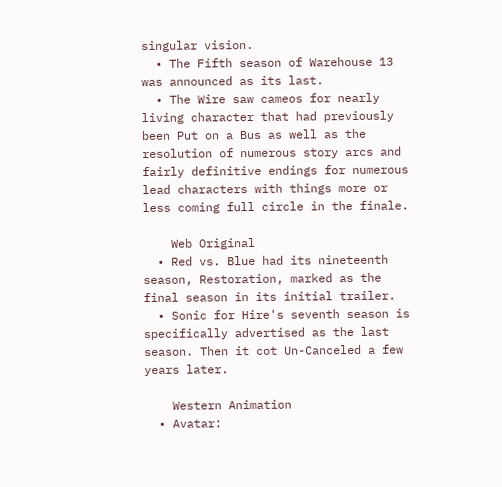singular vision.
  • The Fifth season of Warehouse 13 was announced as its last.
  • The Wire saw cameos for nearly living character that had previously been Put on a Bus as well as the resolution of numerous story arcs and fairly definitive endings for numerous lead characters with things more or less coming full circle in the finale.

    Web Original
  • Red vs. Blue had its nineteenth season, Restoration, marked as the final season in its initial trailer.
  • Sonic for Hire's seventh season is specifically advertised as the last season. Then it cot Un-Canceled a few years later.

    Western Animation
  • Avatar: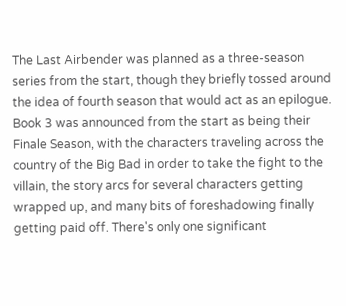The Last Airbender was planned as a three-season series from the start, though they briefly tossed around the idea of fourth season that would act as an epilogue. Book 3 was announced from the start as being their Finale Season, with the characters traveling across the country of the Big Bad in order to take the fight to the villain, the story arcs for several characters getting wrapped up, and many bits of foreshadowing finally getting paid off. There's only one significant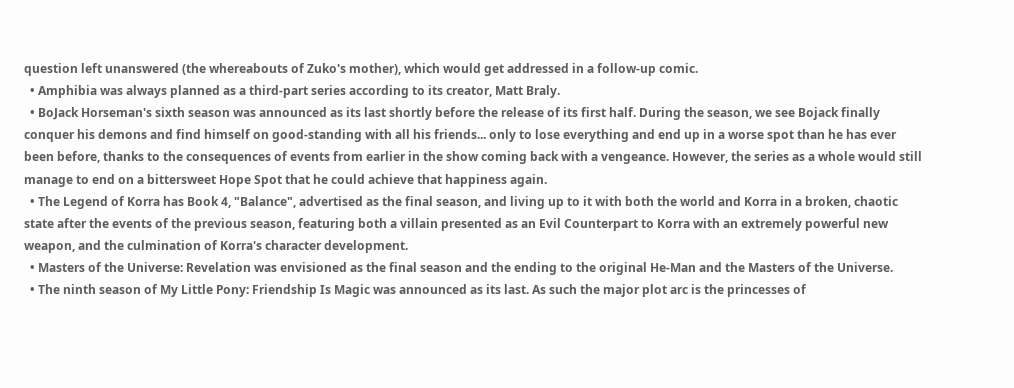question left unanswered (the whereabouts of Zuko's mother), which would get addressed in a follow-up comic.
  • Amphibia was always planned as a third-part series according to its creator, Matt Braly.
  • BoJack Horseman's sixth season was announced as its last shortly before the release of its first half. During the season, we see Bojack finally conquer his demons and find himself on good-standing with all his friends... only to lose everything and end up in a worse spot than he has ever been before, thanks to the consequences of events from earlier in the show coming back with a vengeance. However, the series as a whole would still manage to end on a bittersweet Hope Spot that he could achieve that happiness again.
  • The Legend of Korra has Book 4, "Balance", advertised as the final season, and living up to it with both the world and Korra in a broken, chaotic state after the events of the previous season, featuring both a villain presented as an Evil Counterpart to Korra with an extremely powerful new weapon, and the culmination of Korra's character development.
  • Masters of the Universe: Revelation was envisioned as the final season and the ending to the original He-Man and the Masters of the Universe.
  • The ninth season of My Little Pony: Friendship Is Magic was announced as its last. As such the major plot arc is the princesses of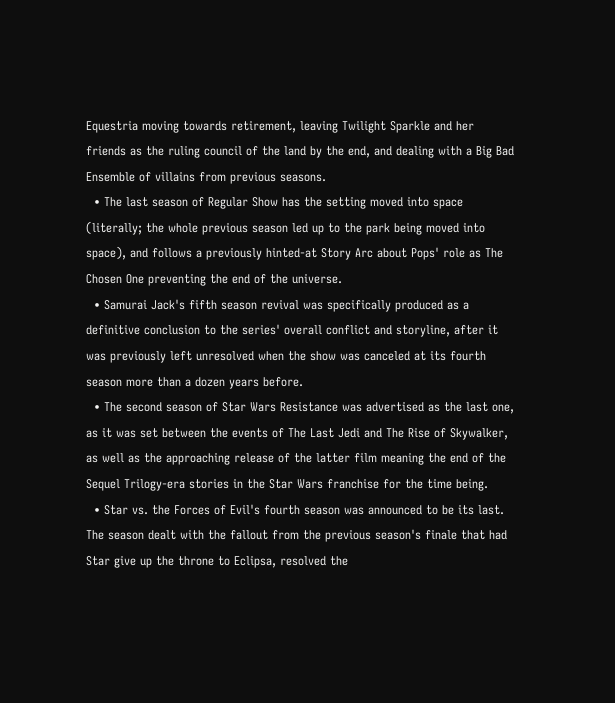Equestria moving towards retirement, leaving Twilight Sparkle and her friends as the ruling council of the land by the end, and dealing with a Big Bad Ensemble of villains from previous seasons.
  • The last season of Regular Show has the setting moved into space (literally; the whole previous season led up to the park being moved into space), and follows a previously hinted-at Story Arc about Pops' role as The Chosen One preventing the end of the universe.
  • Samurai Jack's fifth season revival was specifically produced as a definitive conclusion to the series' overall conflict and storyline, after it was previously left unresolved when the show was canceled at its fourth season more than a dozen years before.
  • The second season of Star Wars Resistance was advertised as the last one, as it was set between the events of The Last Jedi and The Rise of Skywalker, as well as the approaching release of the latter film meaning the end of the Sequel Trilogy-era stories in the Star Wars franchise for the time being.
  • Star vs. the Forces of Evil's fourth season was announced to be its last. The season dealt with the fallout from the previous season's finale that had Star give up the throne to Eclipsa, resolved the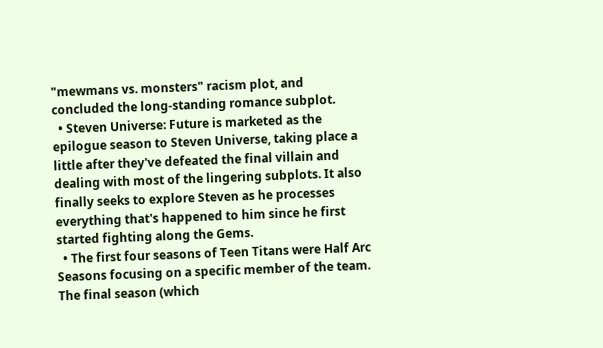"mewmans vs. monsters" racism plot, and concluded the long-standing romance subplot.
  • Steven Universe: Future is marketed as the epilogue season to Steven Universe, taking place a little after they've defeated the final villain and dealing with most of the lingering subplots. It also finally seeks to explore Steven as he processes everything that's happened to him since he first started fighting along the Gems.
  • The first four seasons of Teen Titans were Half Arc Seasons focusing on a specific member of the team. The final season (which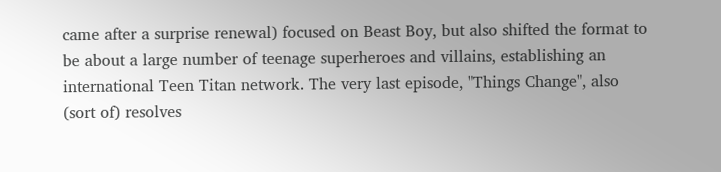came after a surprise renewal) focused on Beast Boy, but also shifted the format to be about a large number of teenage superheroes and villains, establishing an international Teen Titan network. The very last episode, "Things Change", also (sort of) resolves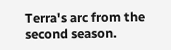Terra's arc from the second season.